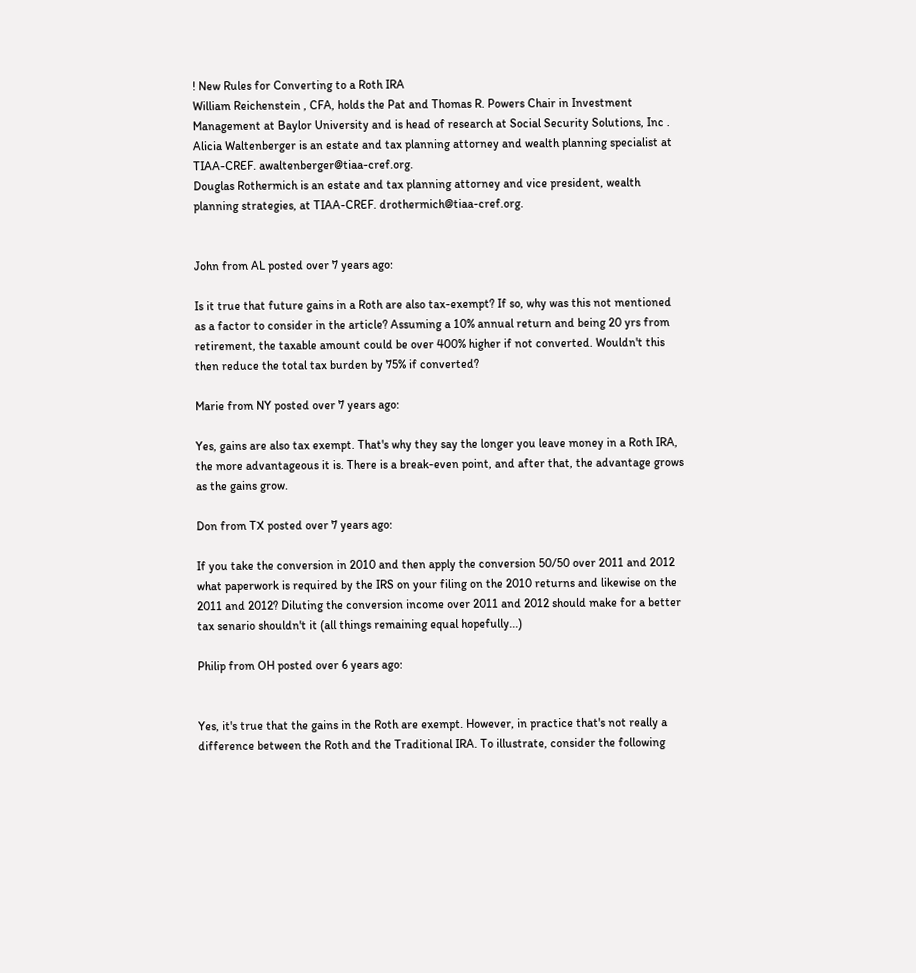! New Rules for Converting to a Roth IRA
William Reichenstein , CFA, holds the Pat and Thomas R. Powers Chair in Investment Management at Baylor University and is head of research at Social Security Solutions, Inc .
Alicia Waltenberger is an estate and tax planning attorney and wealth planning specialist at TIAA-CREF. awaltenberger@tiaa-cref.org.
Douglas Rothermich is an estate and tax planning attorney and vice president, wealth planning strategies, at TIAA-CREF. drothermich@tiaa-cref.org.


John from AL posted over 7 years ago:

Is it true that future gains in a Roth are also tax-exempt? If so, why was this not mentioned as a factor to consider in the article? Assuming a 10% annual return and being 20 yrs from retirement, the taxable amount could be over 400% higher if not converted. Wouldn't this then reduce the total tax burden by 75% if converted?

Marie from NY posted over 7 years ago:

Yes, gains are also tax exempt. That's why they say the longer you leave money in a Roth IRA, the more advantageous it is. There is a break-even point, and after that, the advantage grows as the gains grow.

Don from TX posted over 7 years ago:

If you take the conversion in 2010 and then apply the conversion 50/50 over 2011 and 2012 what paperwork is required by the IRS on your filing on the 2010 returns and likewise on the 2011 and 2012? Diluting the conversion income over 2011 and 2012 should make for a better tax senario shouldn't it (all things remaining equal hopefully...)

Philip from OH posted over 6 years ago:


Yes, it's true that the gains in the Roth are exempt. However, in practice that's not really a difference between the Roth and the Traditional IRA. To illustrate, consider the following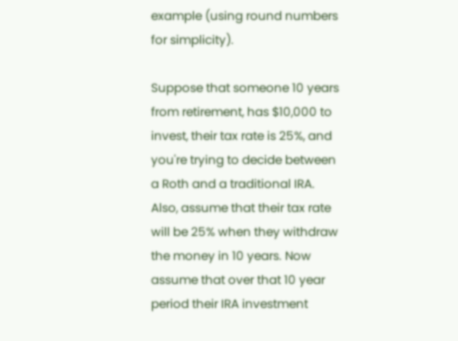example (using round numbers for simplicity).

Suppose that someone 10 years from retirement, has $10,000 to invest, their tax rate is 25%, and you're trying to decide between a Roth and a traditional IRA. Also, assume that their tax rate will be 25% when they withdraw the money in 10 years. Now assume that over that 10 year period their IRA investment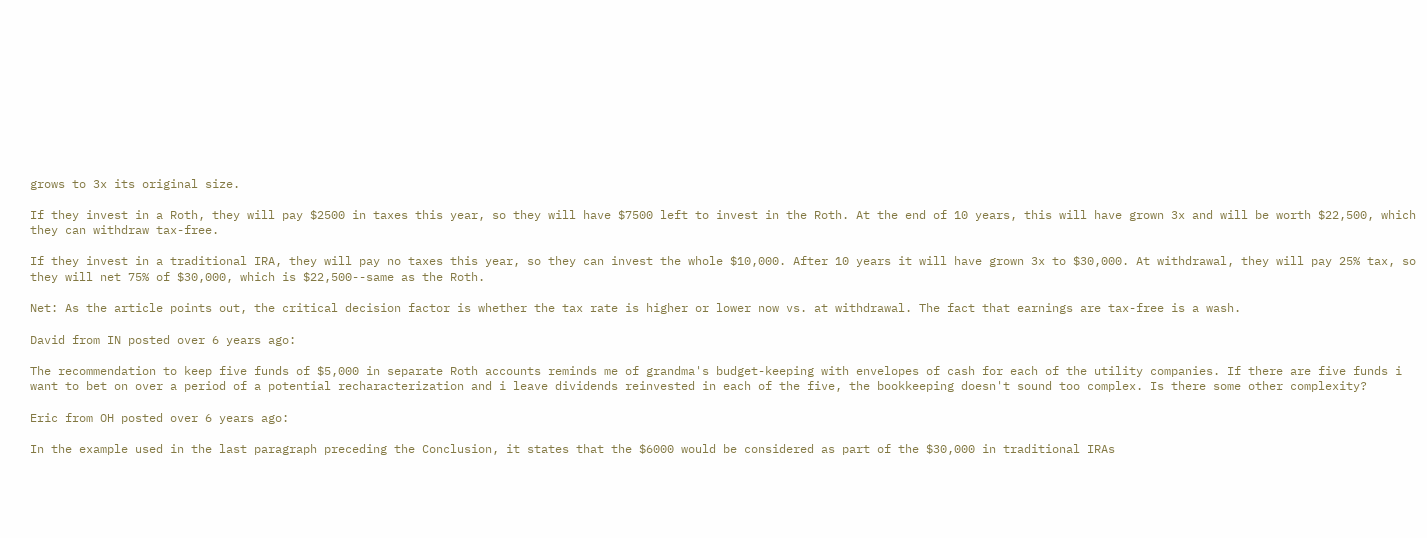grows to 3x its original size.

If they invest in a Roth, they will pay $2500 in taxes this year, so they will have $7500 left to invest in the Roth. At the end of 10 years, this will have grown 3x and will be worth $22,500, which they can withdraw tax-free.

If they invest in a traditional IRA, they will pay no taxes this year, so they can invest the whole $10,000. After 10 years it will have grown 3x to $30,000. At withdrawal, they will pay 25% tax, so they will net 75% of $30,000, which is $22,500--same as the Roth.

Net: As the article points out, the critical decision factor is whether the tax rate is higher or lower now vs. at withdrawal. The fact that earnings are tax-free is a wash.

David from IN posted over 6 years ago:

The recommendation to keep five funds of $5,000 in separate Roth accounts reminds me of grandma's budget-keeping with envelopes of cash for each of the utility companies. If there are five funds i want to bet on over a period of a potential recharacterization and i leave dividends reinvested in each of the five, the bookkeeping doesn't sound too complex. Is there some other complexity?

Eric from OH posted over 6 years ago:

In the example used in the last paragraph preceding the Conclusion, it states that the $6000 would be considered as part of the $30,000 in traditional IRAs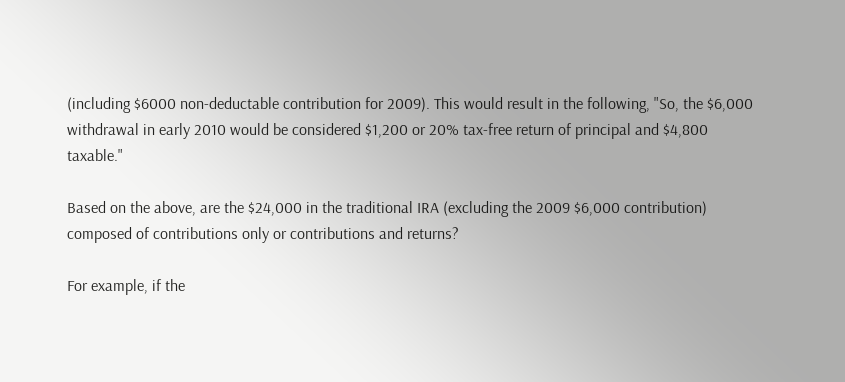(including $6000 non-deductable contribution for 2009). This would result in the following, "So, the $6,000 withdrawal in early 2010 would be considered $1,200 or 20% tax-free return of principal and $4,800 taxable."

Based on the above, are the $24,000 in the traditional IRA (excluding the 2009 $6,000 contribution) composed of contributions only or contributions and returns?

For example, if the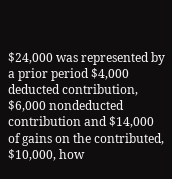$24,000 was represented by a prior period $4,000 deducted contribution, $6,000 nondeducted contribution and $14,000 of gains on the contributed, $10,000, how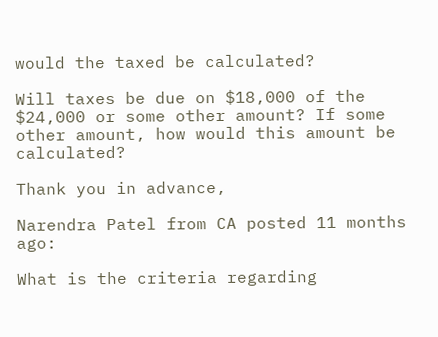would the taxed be calculated?

Will taxes be due on $18,000 of the $24,000 or some other amount? If some other amount, how would this amount be calculated?

Thank you in advance,

Narendra Patel from CA posted 11 months ago:

What is the criteria regarding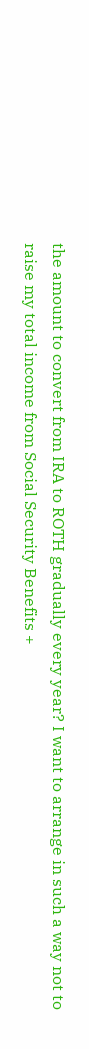the amount to convert from IRA to ROTH gradually every year? I want to arrange in such a way not to raise my total income from Social Security Benefits +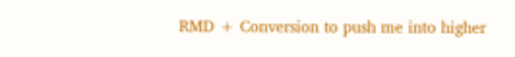RMD + Conversion to push me into higher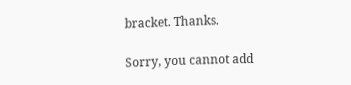bracket. Thanks.

Sorry, you cannot add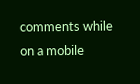comments while on a mobile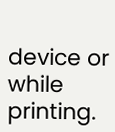device or while printing.